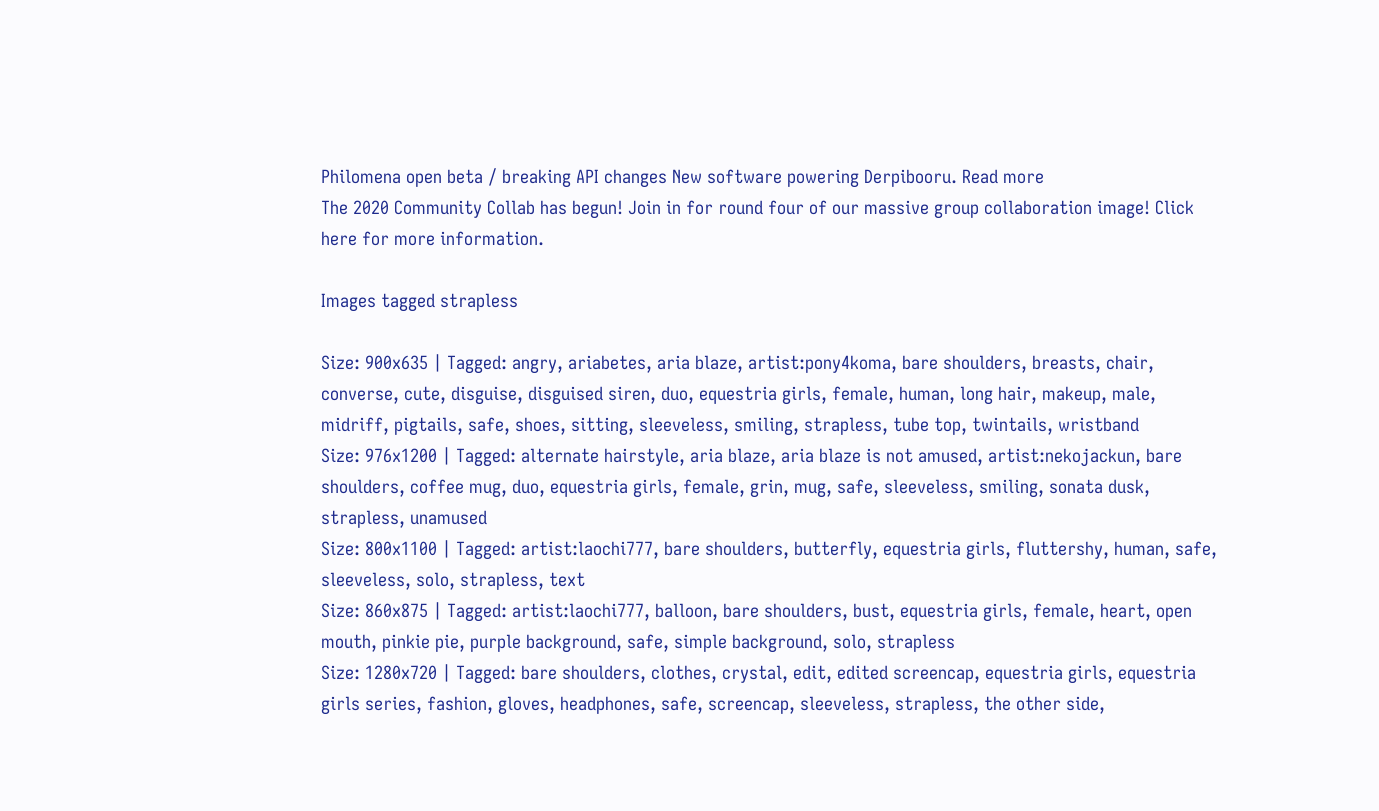Philomena open beta / breaking API changes New software powering Derpibooru. Read more
The 2020 Community Collab has begun! Join in for round four of our massive group collaboration image! Click here for more information.

Images tagged strapless

Size: 900x635 | Tagged: angry, ariabetes, aria blaze, artist:pony4koma, bare shoulders, breasts, chair, converse, cute, disguise, disguised siren, duo, equestria girls, female, human, long hair, makeup, male, midriff, pigtails, safe, shoes, sitting, sleeveless, smiling, strapless, tube top, twintails, wristband
Size: 976x1200 | Tagged: alternate hairstyle, aria blaze, aria blaze is not amused, artist:nekojackun, bare shoulders, coffee mug, duo, equestria girls, female, grin, mug, safe, sleeveless, smiling, sonata dusk, strapless, unamused
Size: 800x1100 | Tagged: artist:laochi777, bare shoulders, butterfly, equestria girls, fluttershy, human, safe, sleeveless, solo, strapless, text
Size: 860x875 | Tagged: artist:laochi777, balloon, bare shoulders, bust, equestria girls, female, heart, open mouth, pinkie pie, purple background, safe, simple background, solo, strapless
Size: 1280x720 | Tagged: bare shoulders, clothes, crystal, edit, edited screencap, equestria girls, equestria girls series, fashion, gloves, headphones, safe, screencap, sleeveless, strapless, the other side,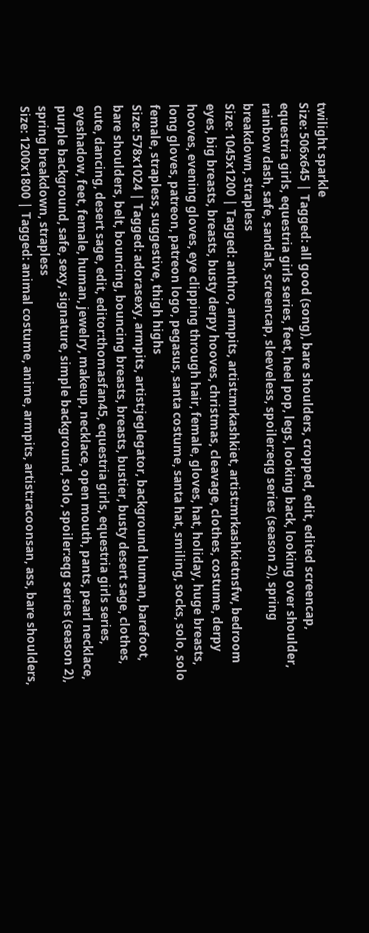twilight sparkle
Size: 506x645 | Tagged: all good (song), bare shoulders, cropped, edit, edited screencap, equestria girls, equestria girls series, feet, heel pop, legs, looking back, looking over shoulder, rainbow dash, safe, sandals, screencap, sleeveless, spoiler:eqg series (season 2), spring breakdown, strapless
Size: 1045x1200 | Tagged: anthro, armpits, artist:mrkashkiet, artist:mrkashkietnsfw, bedroom eyes, big breasts, breasts, busty derpy hooves, christmas, cleavage, clothes, costume, derpy hooves, evening gloves, eye clipping through hair, female, gloves, hat, holiday, huge breasts, long gloves, patreon, patreon logo, pegasus, santa costume, santa hat, smiling, socks, solo, solo female, strapless, suggestive, thigh highs
Size: 578x1024 | Tagged: adorasexy, armpits, artist:jeglegator, background human, barefoot, bare shoulders, belt, bouncing, bouncing breasts, breasts, bustier, busty desert sage, clothes, cute, dancing, desert sage, edit, editor:thomasfan45, equestria girls, equestria girls series, eyeshadow, feet, female, human, jewelry, makeup, necklace, open mouth, pants, pearl necklace, purple background, safe, sexy, signature, simple background, solo, spoiler:eqg series (season 2), spring breakdown, strapless
Size: 1200x1800 | Tagged: animal costume, anime, armpits, artist:racoonsan, ass, bare shoulders,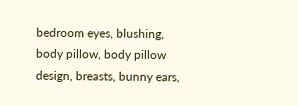bedroom eyes, blushing, body pillow, body pillow design, breasts, bunny ears,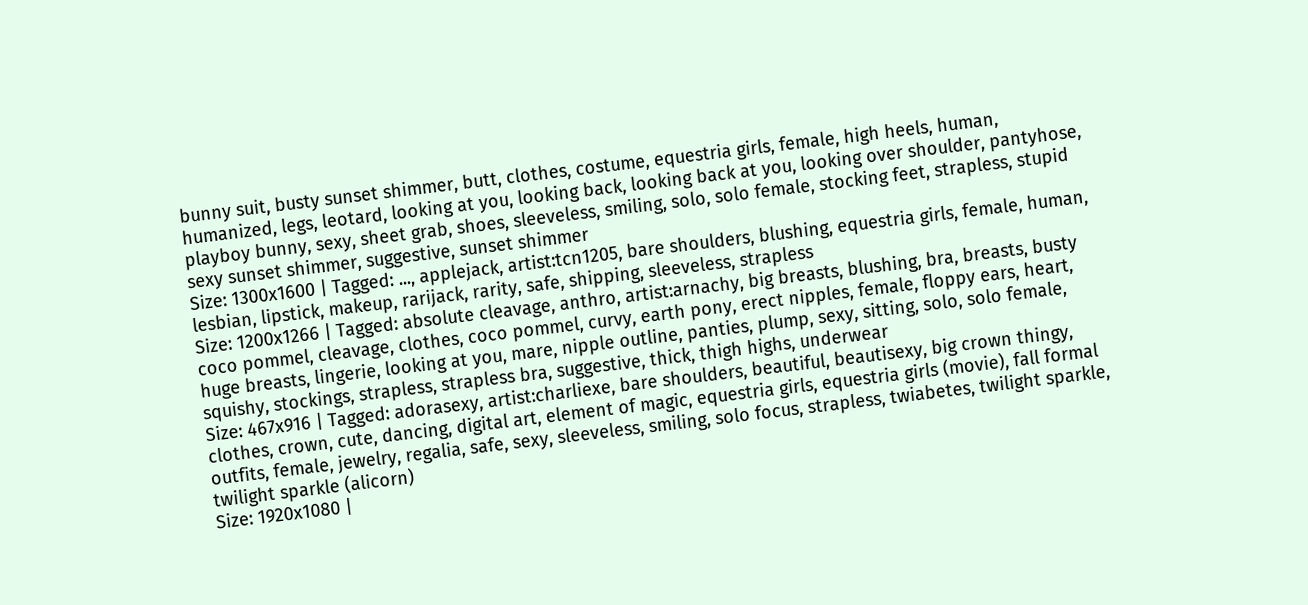bunny suit, busty sunset shimmer, butt, clothes, costume, equestria girls, female, high heels, human, humanized, legs, leotard, looking at you, looking back, looking back at you, looking over shoulder, pantyhose, playboy bunny, sexy, sheet grab, shoes, sleeveless, smiling, solo, solo female, stocking feet, strapless, stupid sexy sunset shimmer, suggestive, sunset shimmer
Size: 1300x1600 | Tagged: ..., applejack, artist:tcn1205, bare shoulders, blushing, equestria girls, female, human, lesbian, lipstick, makeup, rarijack, rarity, safe, shipping, sleeveless, strapless
Size: 1200x1266 | Tagged: absolute cleavage, anthro, artist:arnachy, big breasts, blushing, bra, breasts, busty coco pommel, cleavage, clothes, coco pommel, curvy, earth pony, erect nipples, female, floppy ears, heart, huge breasts, lingerie, looking at you, mare, nipple outline, panties, plump, sexy, sitting, solo, solo female, squishy, stockings, strapless, strapless bra, suggestive, thick, thigh highs, underwear
Size: 467x916 | Tagged: adorasexy, artist:charliexe, bare shoulders, beautiful, beautisexy, big crown thingy, clothes, crown, cute, dancing, digital art, element of magic, equestria girls, equestria girls (movie), fall formal outfits, female, jewelry, regalia, safe, sexy, sleeveless, smiling, solo focus, strapless, twiabetes, twilight sparkle, twilight sparkle (alicorn)
Size: 1920x1080 |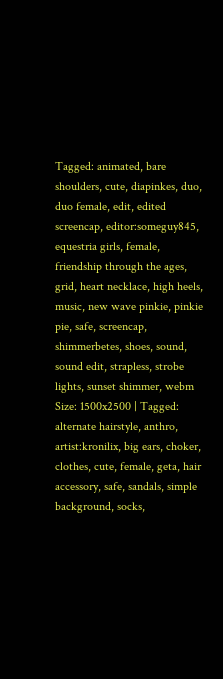Tagged: animated, bare shoulders, cute, diapinkes, duo, duo female, edit, edited screencap, editor:someguy845, equestria girls, female, friendship through the ages, grid, heart necklace, high heels, music, new wave pinkie, pinkie pie, safe, screencap, shimmerbetes, shoes, sound, sound edit, strapless, strobe lights, sunset shimmer, webm
Size: 1500x2500 | Tagged: alternate hairstyle, anthro, artist:kronilix, big ears, choker, clothes, cute, female, geta, hair accessory, safe, sandals, simple background, socks,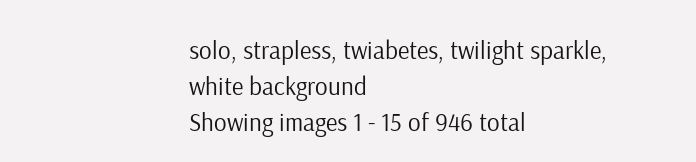solo, strapless, twiabetes, twilight sparkle, white background
Showing images 1 - 15 of 946 total